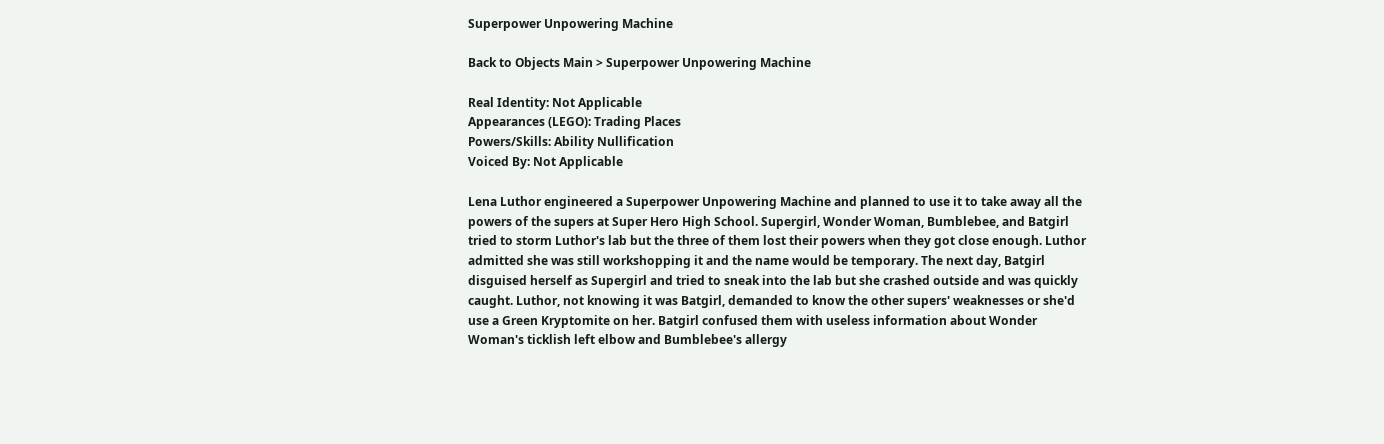Superpower Unpowering Machine

Back to Objects Main > Superpower Unpowering Machine

Real Identity: Not Applicable
Appearances (LEGO): Trading Places
Powers/Skills: Ability Nullification
Voiced By: Not Applicable

Lena Luthor engineered a Superpower Unpowering Machine and planned to use it to take away all the powers of the supers at Super Hero High School. Supergirl, Wonder Woman, Bumblebee, and Batgirl tried to storm Luthor's lab but the three of them lost their powers when they got close enough. Luthor admitted she was still workshopping it and the name would be temporary. The next day, Batgirl disguised herself as Supergirl and tried to sneak into the lab but she crashed outside and was quickly caught. Luthor, not knowing it was Batgirl, demanded to know the other supers' weaknesses or she'd use a Green Kryptomite on her. Batgirl confused them with useless information about Wonder Woman's ticklish left elbow and Bumblebee's allergy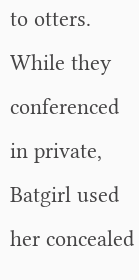to otters. While they conferenced in private, Batgirl used her concealed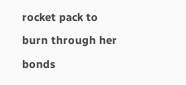rocket pack to burn through her bonds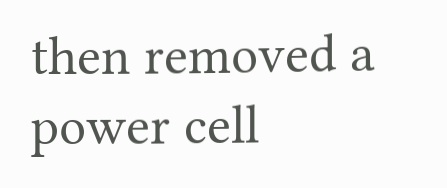then removed a power cell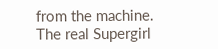from the machine. The real Supergirl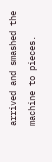arrived and smashed the machine to pieces.